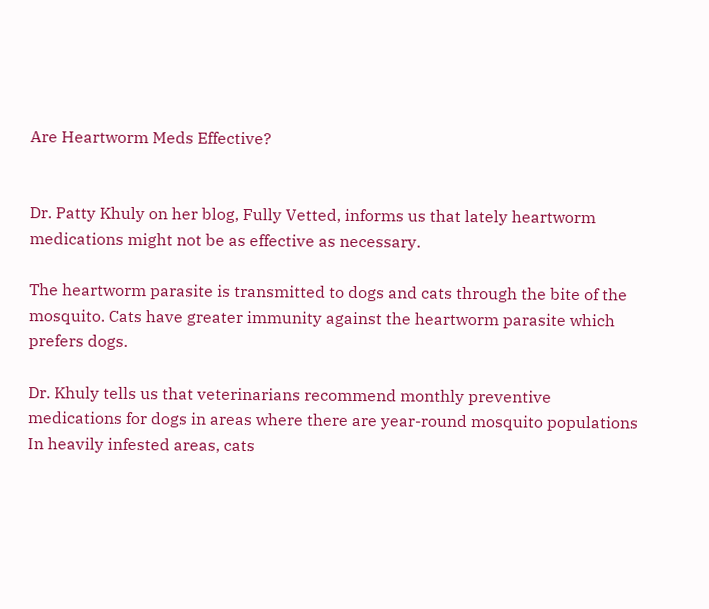Are Heartworm Meds Effective?


Dr. Patty Khuly on her blog, Fully Vetted, informs us that lately heartworm medications might not be as effective as necessary.

The heartworm parasite is transmitted to dogs and cats through the bite of the mosquito. Cats have greater immunity against the heartworm parasite which prefers dogs.

Dr. Khuly tells us that veterinarians recommend monthly preventive medications for dogs in areas where there are year-round mosquito populations In heavily infested areas, cats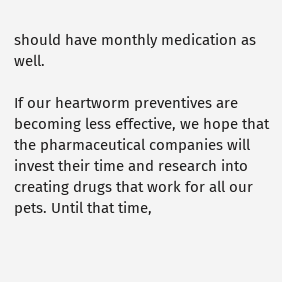should have monthly medication as well.

If our heartworm preventives are becoming less effective, we hope that the pharmaceutical companies will invest their time and research into creating drugs that work for all our pets. Until that time,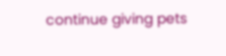continue giving pets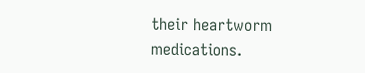their heartworm medications.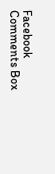Facebook Comments Box